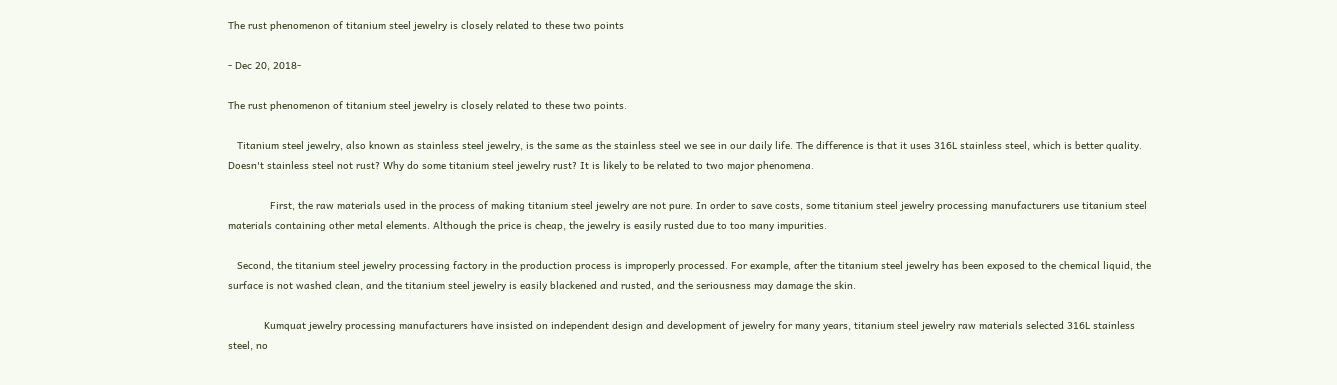The rust phenomenon of titanium steel jewelry is closely related to these two points

- Dec 20, 2018-

The rust phenomenon of titanium steel jewelry is closely related to these two points.

   Titanium steel jewelry, also known as stainless steel jewelry, is the same as the stainless steel we see in our daily life. The difference is that it uses 316L stainless steel, which is better quality. Doesn't stainless steel not rust? Why do some titanium steel jewelry rust? It is likely to be related to two major phenomena.

              First, the raw materials used in the process of making titanium steel jewelry are not pure. In order to save costs, some titanium steel jewelry processing manufacturers use titanium steel materials containing other metal elements. Although the price is cheap, the jewelry is easily rusted due to too many impurities.

   Second, the titanium steel jewelry processing factory in the production process is improperly processed. For example, after the titanium steel jewelry has been exposed to the chemical liquid, the surface is not washed clean, and the titanium steel jewelry is easily blackened and rusted, and the seriousness may damage the skin.

            Kumquat jewelry processing manufacturers have insisted on independent design and development of jewelry for many years, titanium steel jewelry raw materials selected 316L stainless steel, no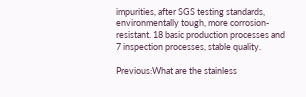impurities, after SGS testing standards, environmentally tough, more corrosion-resistant. 18 basic production processes and 7 inspection processes, stable quality.

Previous:What are the stainless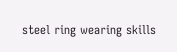steel ring wearing skills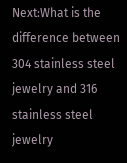Next:What is the difference between 304 stainless steel jewelry and 316 stainless steel jewelry